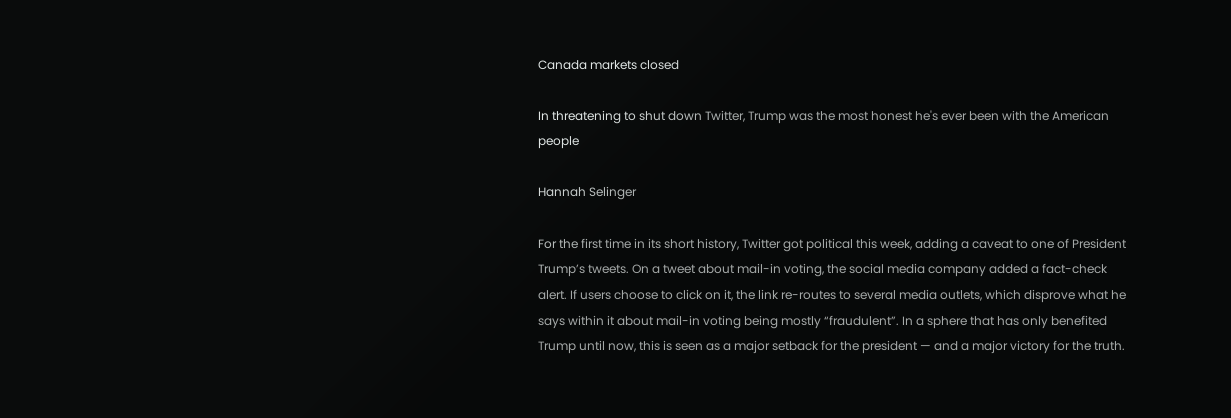Canada markets closed

In threatening to shut down Twitter, Trump was the most honest he's ever been with the American people

Hannah Selinger

For the first time in its short history, Twitter got political this week, adding a caveat to one of President Trump’s tweets. On a tweet about mail-in voting, the social media company added a fact-check alert. If users choose to click on it, the link re-routes to several media outlets, which disprove what he says within it about mail-in voting being mostly “fraudulent”. In a sphere that has only benefited Trump until now, this is seen as a major setback for the president — and a major victory for the truth.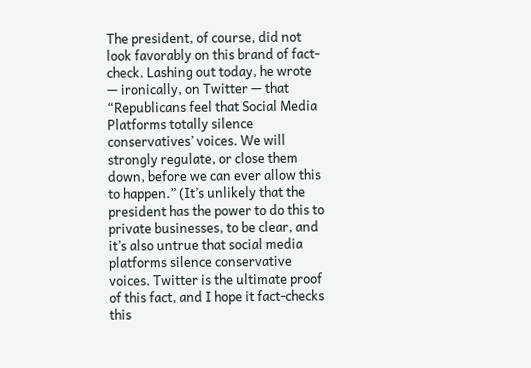The president, of course, did not look favorably on this brand of fact-check. Lashing out today, he wrote — ironically, on Twitter — that “Republicans feel that Social Media Platforms totally silence conservatives’ voices. We will strongly regulate, or close them down, before we can ever allow this to happen.” (It’s unlikely that the president has the power to do this to private businesses, to be clear, and it’s also untrue that social media platforms silence conservative voices. Twitter is the ultimate proof of this fact, and I hope it fact-checks this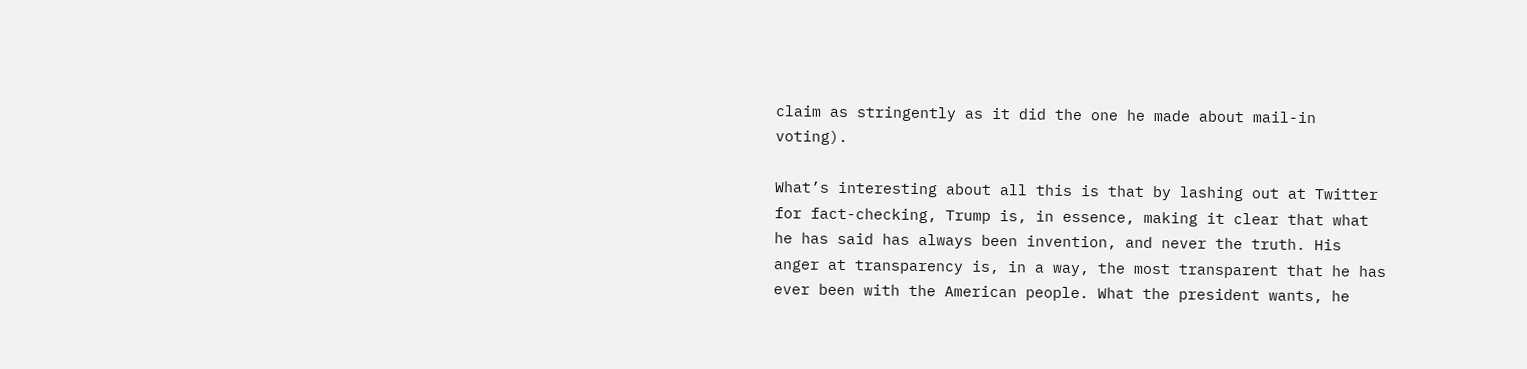claim as stringently as it did the one he made about mail-in voting).

What’s interesting about all this is that by lashing out at Twitter for fact-checking, Trump is, in essence, making it clear that what he has said has always been invention, and never the truth. His anger at transparency is, in a way, the most transparent that he has ever been with the American people. What the president wants, he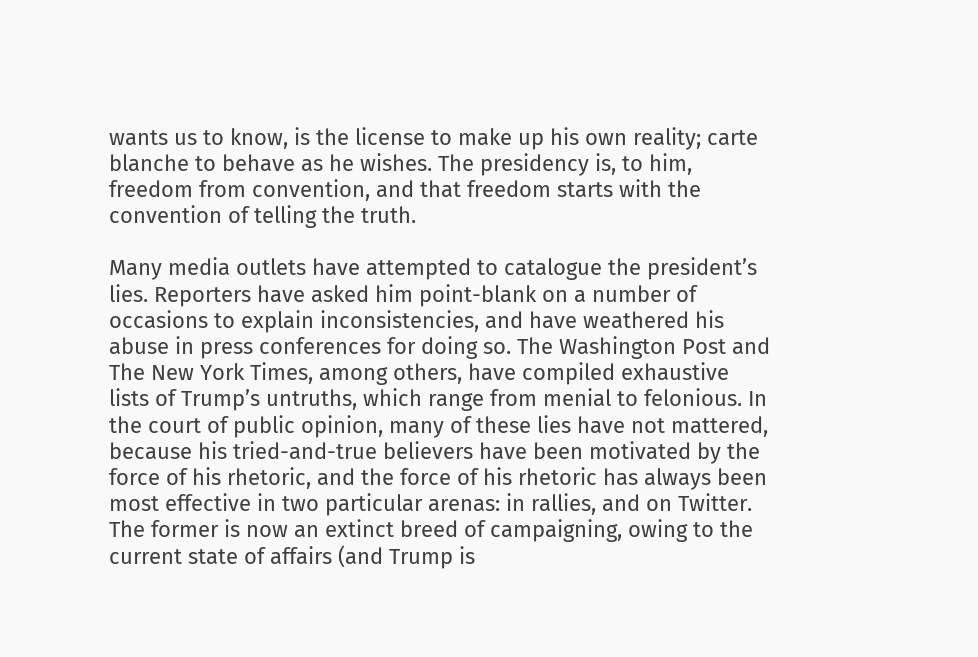wants us to know, is the license to make up his own reality; carte blanche to behave as he wishes. The presidency is, to him, freedom from convention, and that freedom starts with the convention of telling the truth.

Many media outlets have attempted to catalogue the president’s lies. Reporters have asked him point-blank on a number of occasions to explain inconsistencies, and have weathered his abuse in press conferences for doing so. The Washington Post and The New York Times, among others, have compiled exhaustive lists of Trump’s untruths, which range from menial to felonious. In the court of public opinion, many of these lies have not mattered, because his tried-and-true believers have been motivated by the force of his rhetoric, and the force of his rhetoric has always been most effective in two particular arenas: in rallies, and on Twitter. The former is now an extinct breed of campaigning, owing to the current state of affairs (and Trump is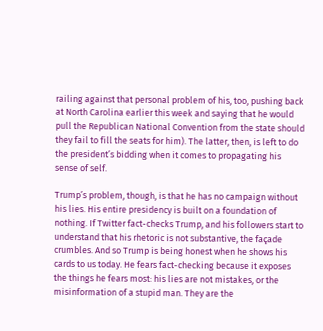railing against that personal problem of his, too, pushing back at North Carolina earlier this week and saying that he would pull the Republican National Convention from the state should they fail to fill the seats for him). The latter, then, is left to do the president’s bidding when it comes to propagating his sense of self.

Trump’s problem, though, is that he has no campaign without his lies. His entire presidency is built on a foundation of nothing. If Twitter fact-checks Trump, and his followers start to understand that his rhetoric is not substantive, the façade crumbles. And so Trump is being honest when he shows his cards to us today. He fears fact-checking because it exposes the things he fears most: his lies are not mistakes, or the misinformation of a stupid man. They are the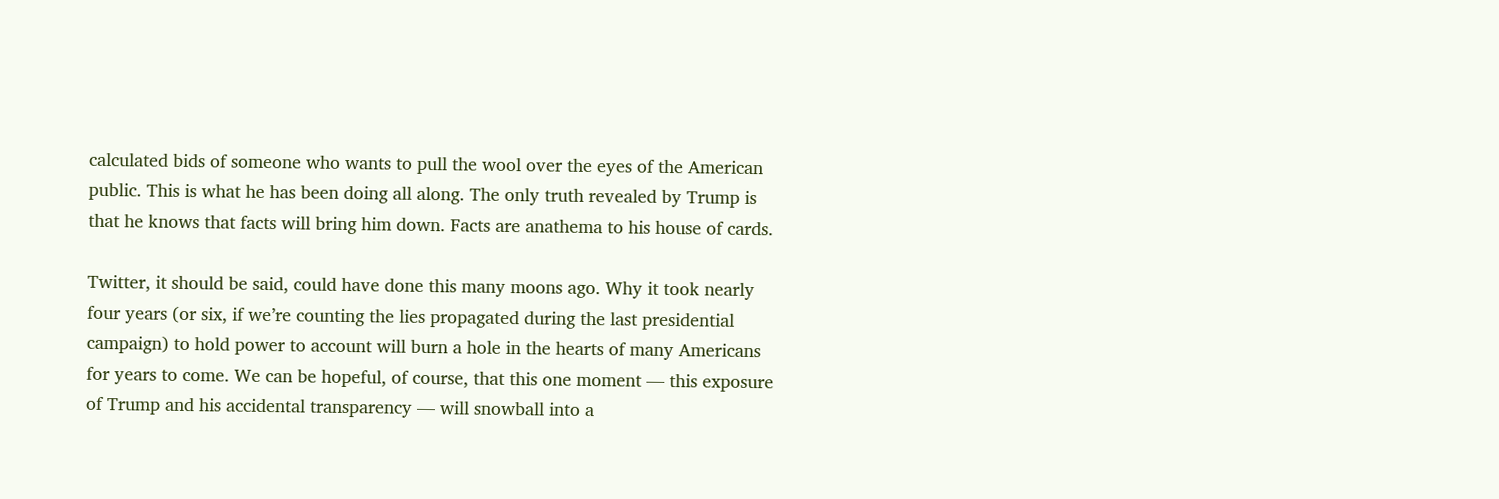calculated bids of someone who wants to pull the wool over the eyes of the American public. This is what he has been doing all along. The only truth revealed by Trump is that he knows that facts will bring him down. Facts are anathema to his house of cards.

Twitter, it should be said, could have done this many moons ago. Why it took nearly four years (or six, if we’re counting the lies propagated during the last presidential campaign) to hold power to account will burn a hole in the hearts of many Americans for years to come. We can be hopeful, of course, that this one moment — this exposure of Trump and his accidental transparency — will snowball into a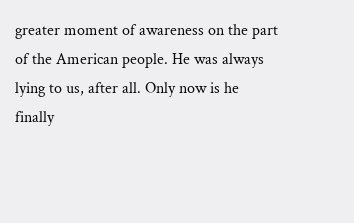greater moment of awareness on the part of the American people. He was always lying to us, after all. Only now is he finally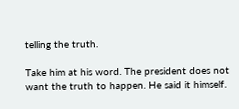telling the truth.

Take him at his word. The president does not want the truth to happen. He said it himself.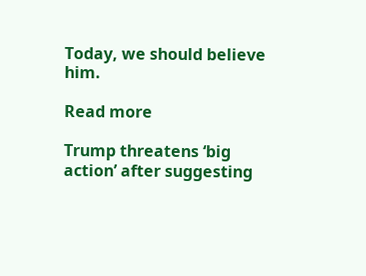Today, we should believe him.

Read more

Trump threatens ‘big action’ after suggesting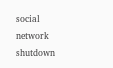social network shutdown